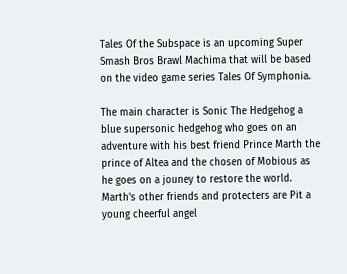Tales Of the Subspace is an upcoming Super Smash Bros Brawl Machima that will be based on the video game series Tales Of Symphonia.

The main character is Sonic The Hedgehog a blue supersonic hedgehog who goes on an adventure with his best friend Prince Marth the prince of Altea and the chosen of Mobious as he goes on a jouney to restore the world. Marth's other friends and protecters are Pit a young cheerful angel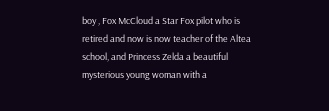boy , Fox McCloud a Star Fox pilot who is retired and now is now teacher of the Altea school, and Princess Zelda a beautiful mysterious young woman with a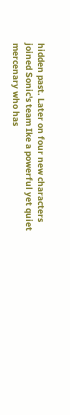hidden past. Later on four new characters joined Sonic's team Ike a powerful yet quiet mercenary who has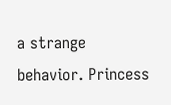a strange behavior. Princess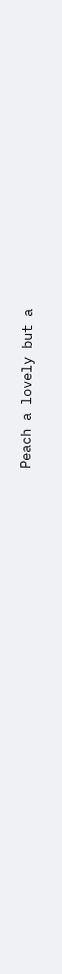Peach a lovely but a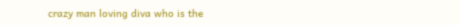crazy man loving diva who is the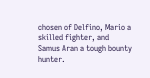chosen of Delfino, Mario a skilled fighter, and Samus Aran a tough bounty hunter.